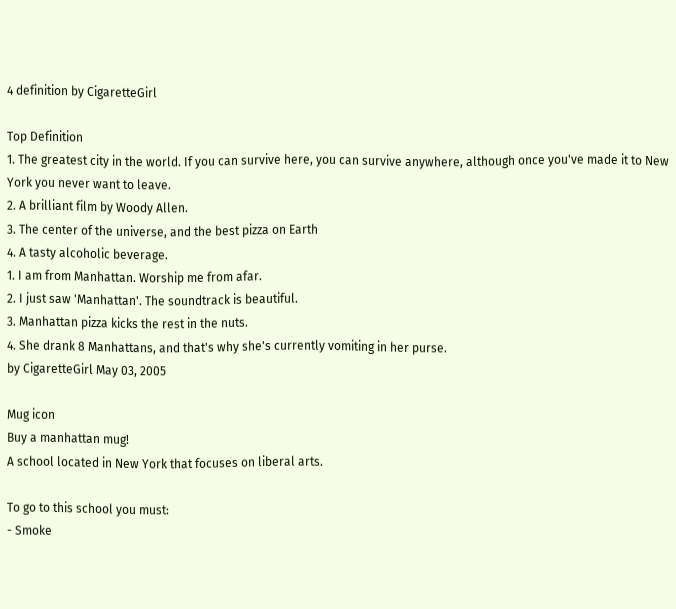4 definition by CigaretteGirl

Top Definition
1. The greatest city in the world. If you can survive here, you can survive anywhere, although once you've made it to New York you never want to leave.
2. A brilliant film by Woody Allen.
3. The center of the universe, and the best pizza on Earth
4. A tasty alcoholic beverage.
1. I am from Manhattan. Worship me from afar.
2. I just saw 'Manhattan'. The soundtrack is beautiful.
3. Manhattan pizza kicks the rest in the nuts.
4. She drank 8 Manhattans, and that's why she's currently vomiting in her purse.
by CigaretteGirl May 03, 2005

Mug icon
Buy a manhattan mug!
A school located in New York that focuses on liberal arts.

To go to this school you must:
- Smoke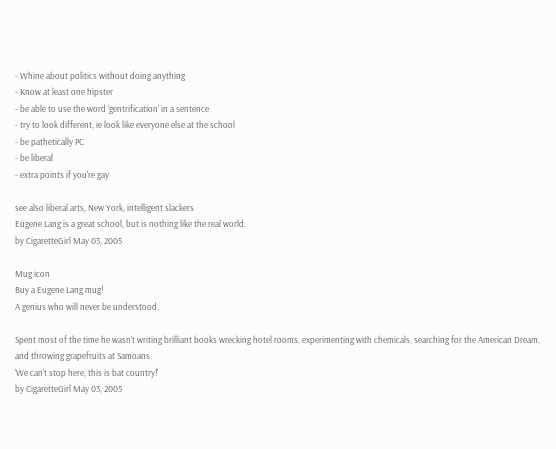- Whine about politics without doing anything
- Know at least one hipster
- be able to use the word 'gentrification' in a sentence
- try to look different, ie look like everyone else at the school
- be pathetically PC
- be liberal
- extra points if you're gay

see also liberal arts, New York, intelligent slackers
Eugene Lang is a great school, but is nothing like the real world.
by CigaretteGirl May 03, 2005

Mug icon
Buy a Eugene Lang mug!
A genius who will never be understood.

Spent most of the time he wasn't writing brilliant books wrecking hotel rooms, experimenting with chemicals, searching for the American Dream, and throwing grapefruits at Samoans.
'We can't stop here, this is bat country!'
by CigaretteGirl May 03, 2005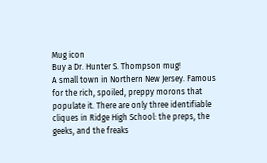Mug icon
Buy a Dr. Hunter S. Thompson mug!
A small town in Northern New Jersey. Famous for the rich, spoiled, preppy morons that populate it. There are only three identifiable cliques in Ridge High School: the preps, the geeks, and the freaks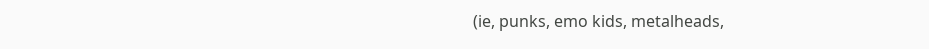(ie, punks, emo kids, metalheads,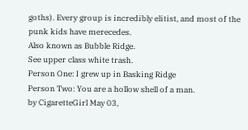goths). Every group is incredibly elitist, and most of the punk kids have merecedes.
Also known as Bubble Ridge.
See upper class white trash.
Person One: I grew up in Basking Ridge
Person Two: You are a hollow shell of a man.
by CigaretteGirl May 03,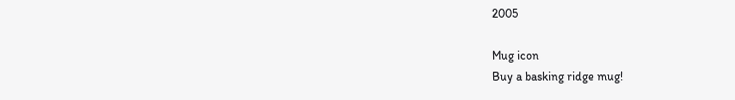2005

Mug icon
Buy a basking ridge mug!